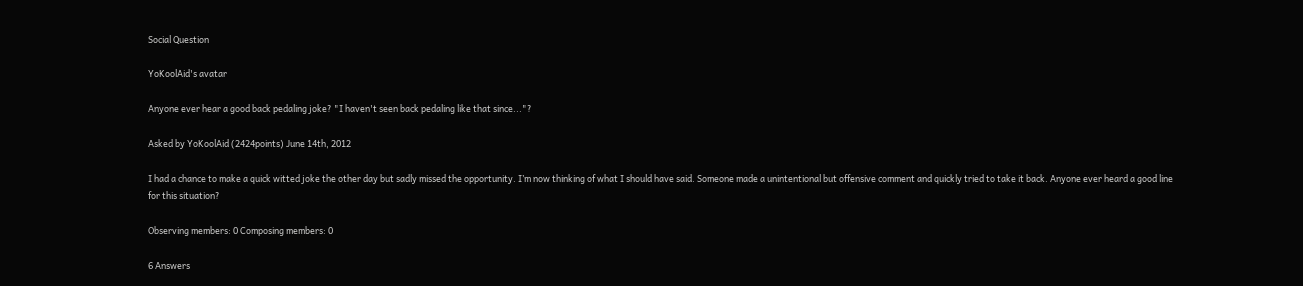Social Question

YoKoolAid's avatar

Anyone ever hear a good back pedaling joke? "I haven't seen back pedaling like that since..."?

Asked by YoKoolAid (2424points) June 14th, 2012

I had a chance to make a quick witted joke the other day but sadly missed the opportunity. I’m now thinking of what I should have said. Someone made a unintentional but offensive comment and quickly tried to take it back. Anyone ever heard a good line for this situation?

Observing members: 0 Composing members: 0

6 Answers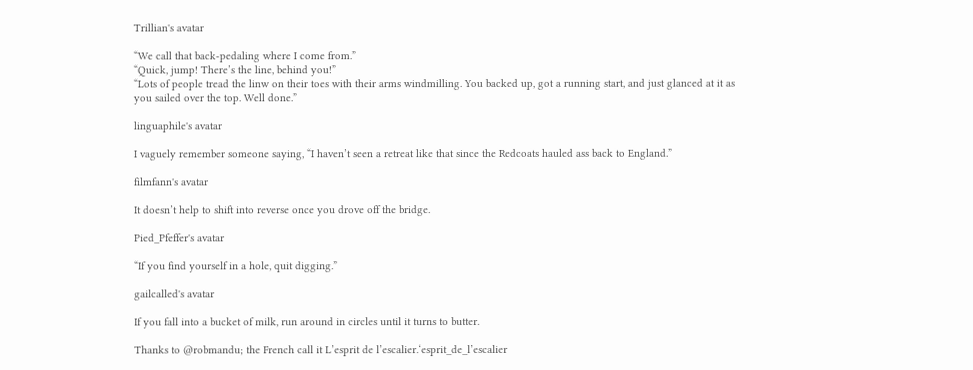Trillian's avatar

“We call that back-pedaling where I come from.”
“Quick, jump! There’s the line, behind you!”
“Lots of people tread the linw on their toes with their arms windmilling. You backed up, got a running start, and just glanced at it as you sailed over the top. Well done.”

linguaphile's avatar

I vaguely remember someone saying, “I haven’t seen a retreat like that since the Redcoats hauled ass back to England.”

filmfann's avatar

It doesn’t help to shift into reverse once you drove off the bridge.

Pied_Pfeffer's avatar

“If you find yourself in a hole, quit digging.”

gailcalled's avatar

If you fall into a bucket of milk, run around in circles until it turns to butter.

Thanks to @robmandu; the French call it L’esprit de l’escalier.‘esprit_de_l’escalier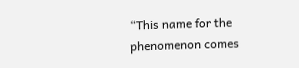“This name for the phenomenon comes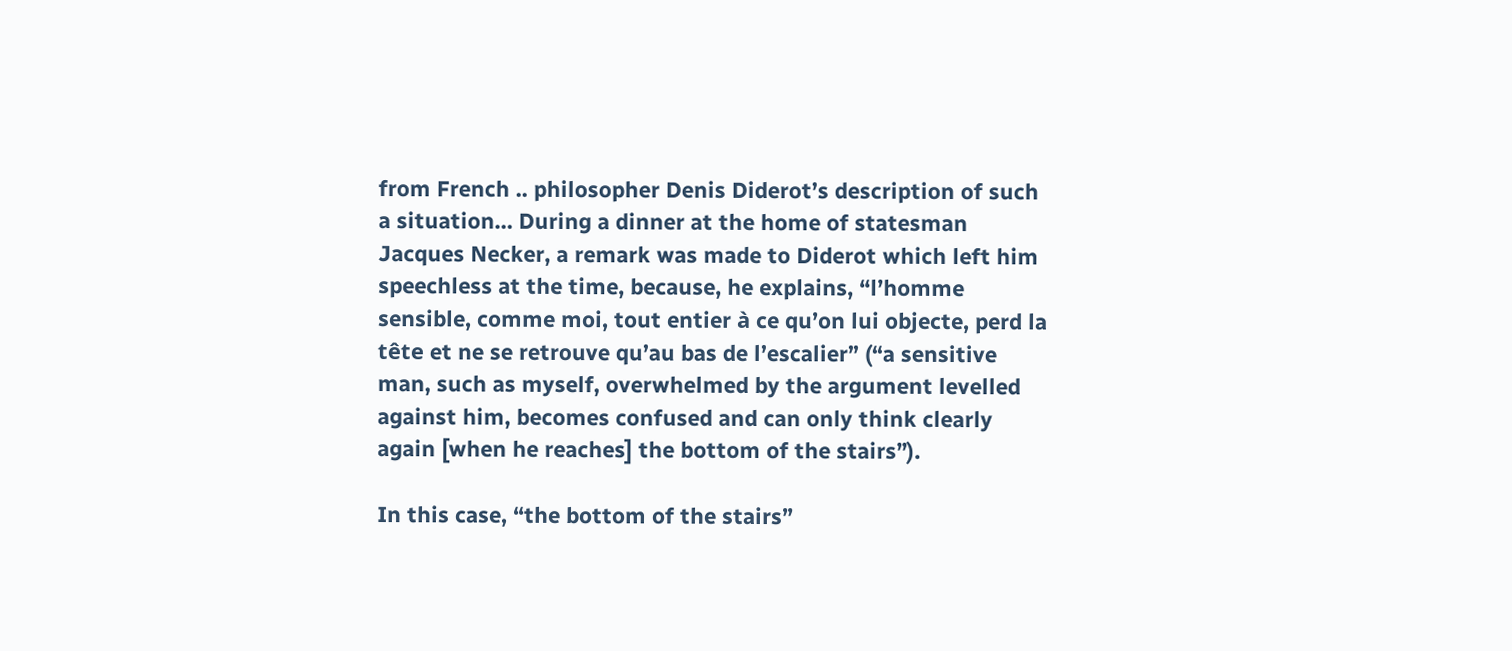from French .. philosopher Denis Diderot’s description of such a situation… During a dinner at the home of statesman Jacques Necker, a remark was made to Diderot which left him speechless at the time, because, he explains, “l’homme sensible, comme moi, tout entier à ce qu’on lui objecte, perd la tête et ne se retrouve qu’au bas de l’escalier” (“a sensitive man, such as myself, overwhelmed by the argument levelled against him, becomes confused and can only think clearly again [when he reaches] the bottom of the stairs”).

In this case, “the bottom of the stairs”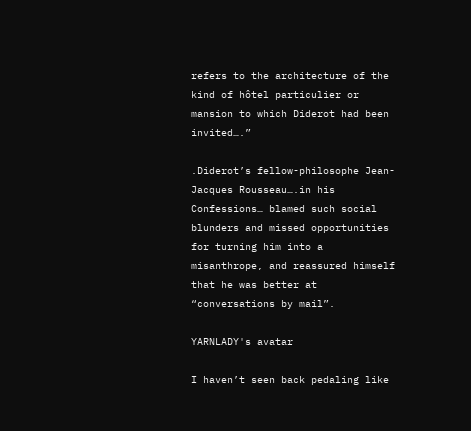refers to the architecture of the kind of hôtel particulier or mansion to which Diderot had been invited….”

.Diderot’s fellow-philosophe Jean-Jacques Rousseau….in his Confessions… blamed such social blunders and missed opportunities for turning him into a misanthrope, and reassured himself that he was better at “conversations by mail”.

YARNLADY's avatar

I haven’t seen back pedaling like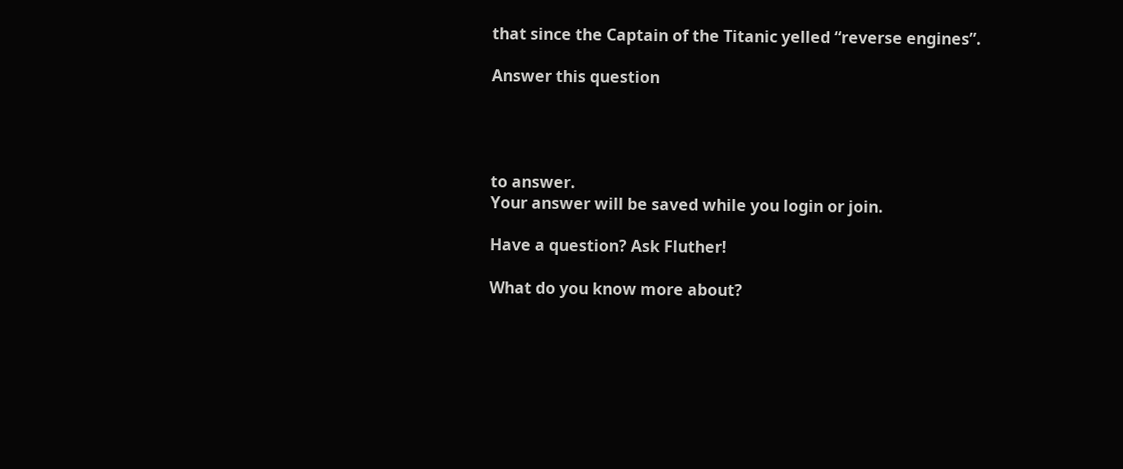that since the Captain of the Titanic yelled “reverse engines”.

Answer this question




to answer.
Your answer will be saved while you login or join.

Have a question? Ask Fluther!

What do you know more about?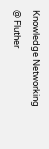Knowledge Networking @ Fluther